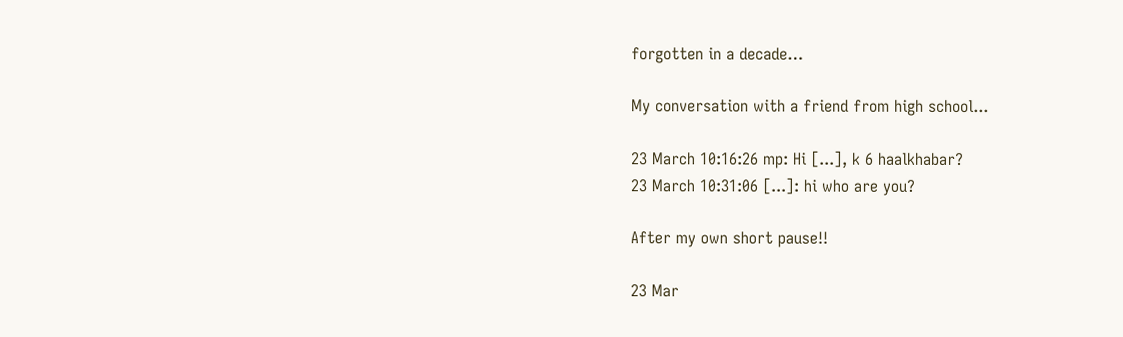forgotten in a decade…

My conversation with a friend from high school...

23 March 10:16:26 mp: Hi [...], k 6 haalkhabar?
23 March 10:31:06 [...]: hi who are you?

After my own short pause!!

23 Mar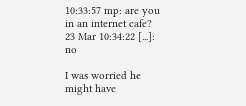10:33:57 mp: are you in an internet cafe?
23 Mar 10:34:22 [...]: no

I was worried he might have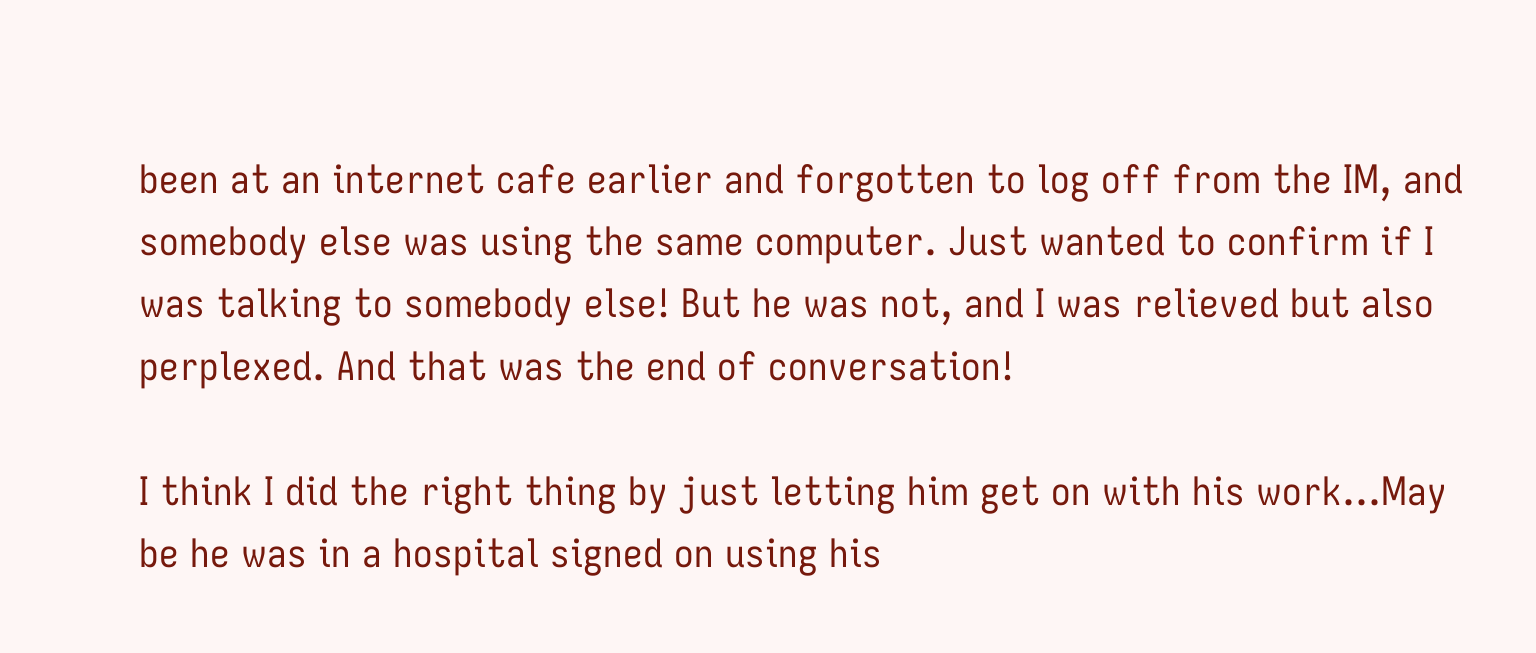been at an internet cafe earlier and forgotten to log off from the IM, and somebody else was using the same computer. Just wanted to confirm if I was talking to somebody else! But he was not, and I was relieved but also perplexed. And that was the end of conversation!

I think I did the right thing by just letting him get on with his work...May be he was in a hospital signed on using his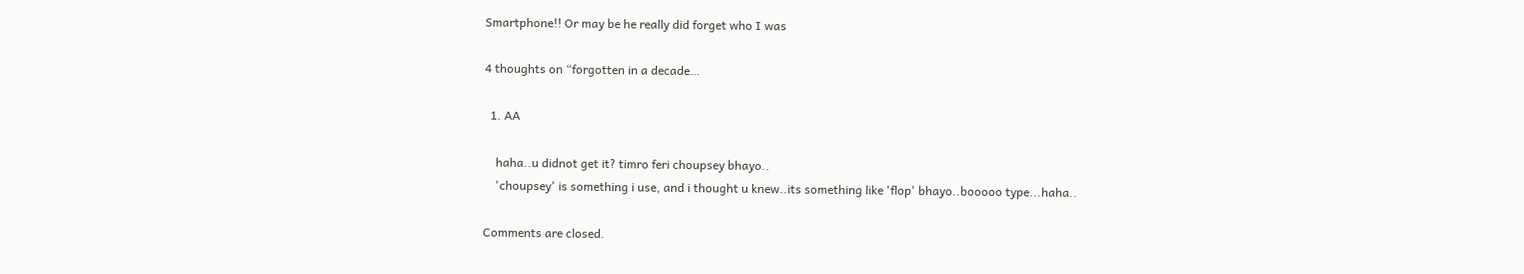Smartphone!! Or may be he really did forget who I was

4 thoughts on “forgotten in a decade…

  1. AA

    haha..u didnot get it? timro feri choupsey bhayo..
    'choupsey' is something i use, and i thought u knew..its something like 'flop' bhayo..booooo type...haha..

Comments are closed.